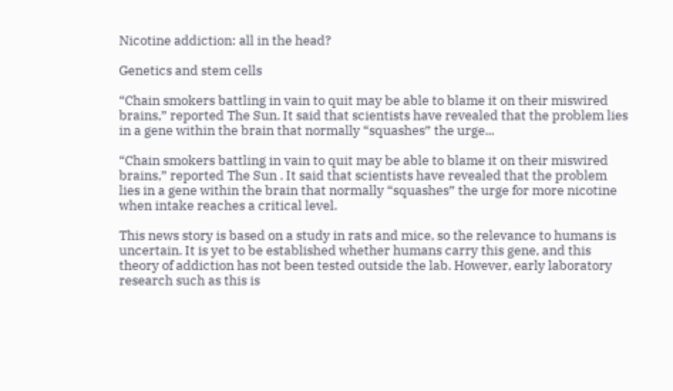Nicotine addiction: all in the head?

Genetics and stem cells

“Chain smokers battling in vain to quit may be able to blame it on their miswired brains,” reported The Sun. It said that scientists have revealed that the problem lies in a gene within the brain that normally “squashes” the urge...

“Chain smokers battling in vain to quit may be able to blame it on their miswired brains,” reported The Sun . It said that scientists have revealed that the problem lies in a gene within the brain that normally “squashes” the urge for more nicotine when intake reaches a critical level.

This news story is based on a study in rats and mice, so the relevance to humans is uncertain. It is yet to be established whether humans carry this gene, and this theory of addiction has not been tested outside the lab. However, early laboratory research such as this is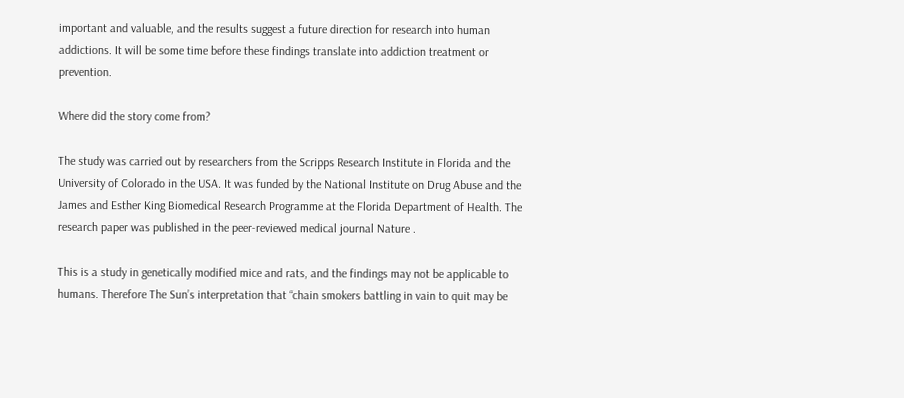important and valuable, and the results suggest a future direction for research into human addictions. It will be some time before these findings translate into addiction treatment or prevention.

Where did the story come from?

The study was carried out by researchers from the Scripps Research Institute in Florida and the University of Colorado in the USA. It was funded by the National Institute on Drug Abuse and the James and Esther King Biomedical Research Programme at the Florida Department of Health. The research paper was published in the peer-reviewed medical journal Nature .

This is a study in genetically modified mice and rats, and the findings may not be applicable to humans. Therefore The Sun’s interpretation that “chain smokers battling in vain to quit may be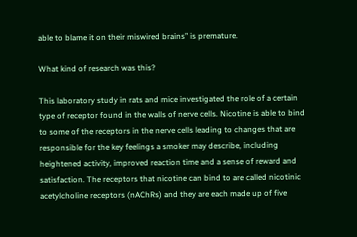able to blame it on their miswired brains” is premature.

What kind of research was this?

This laboratory study in rats and mice investigated the role of a certain type of receptor found in the walls of nerve cells. Nicotine is able to bind to some of the receptors in the nerve cells leading to changes that are responsible for the key feelings a smoker may describe, including heightened activity, improved reaction time and a sense of reward and satisfaction. The receptors that nicotine can bind to are called nicotinic acetylcholine receptors (nAChRs) and they are each made up of five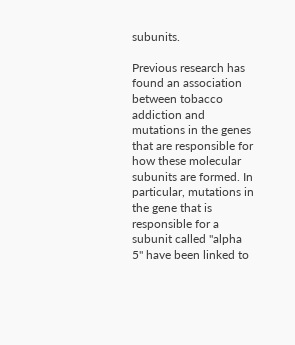subunits.

Previous research has found an association between tobacco addiction and mutations in the genes that are responsible for how these molecular subunits are formed. In particular, mutations in the gene that is responsible for a subunit called "alpha 5" have been linked to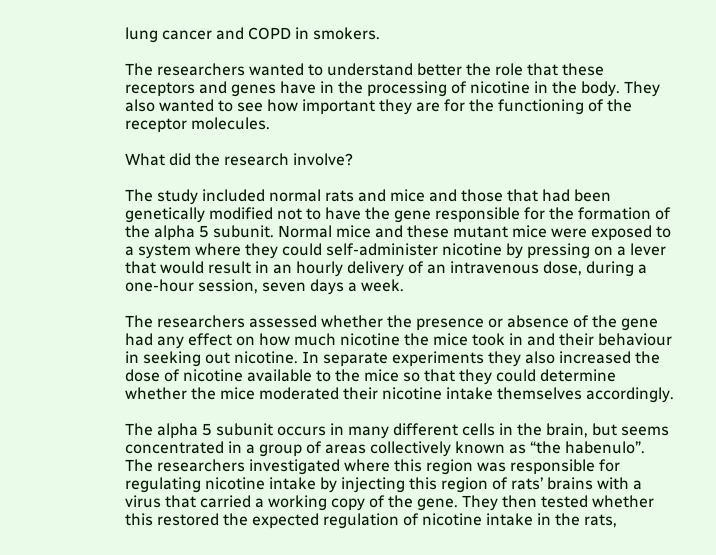lung cancer and COPD in smokers.

The researchers wanted to understand better the role that these receptors and genes have in the processing of nicotine in the body. They also wanted to see how important they are for the functioning of the receptor molecules.

What did the research involve?

The study included normal rats and mice and those that had been genetically modified not to have the gene responsible for the formation of the alpha 5 subunit. Normal mice and these mutant mice were exposed to a system where they could self-administer nicotine by pressing on a lever that would result in an hourly delivery of an intravenous dose, during a one-hour session, seven days a week.

The researchers assessed whether the presence or absence of the gene had any effect on how much nicotine the mice took in and their behaviour in seeking out nicotine. In separate experiments they also increased the dose of nicotine available to the mice so that they could determine whether the mice moderated their nicotine intake themselves accordingly.

The alpha 5 subunit occurs in many different cells in the brain, but seems concentrated in a group of areas collectively known as “the habenulo”. The researchers investigated where this region was responsible for regulating nicotine intake by injecting this region of rats’ brains with a virus that carried a working copy of the gene. They then tested whether this restored the expected regulation of nicotine intake in the rats,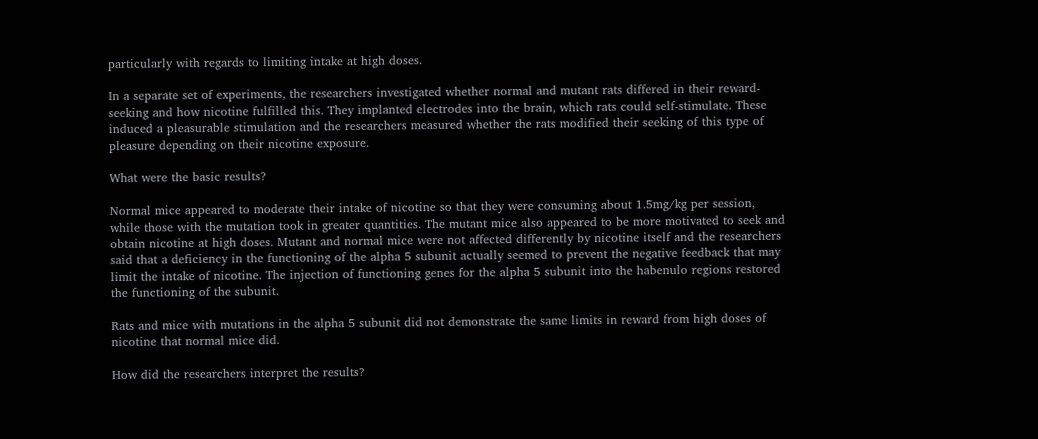particularly with regards to limiting intake at high doses.

In a separate set of experiments, the researchers investigated whether normal and mutant rats differed in their reward-seeking and how nicotine fulfilled this. They implanted electrodes into the brain, which rats could self-stimulate. These induced a pleasurable stimulation and the researchers measured whether the rats modified their seeking of this type of pleasure depending on their nicotine exposure.

What were the basic results?

Normal mice appeared to moderate their intake of nicotine so that they were consuming about 1.5mg/kg per session, while those with the mutation took in greater quantities. The mutant mice also appeared to be more motivated to seek and obtain nicotine at high doses. Mutant and normal mice were not affected differently by nicotine itself and the researchers said that a deficiency in the functioning of the alpha 5 subunit actually seemed to prevent the negative feedback that may limit the intake of nicotine. The injection of functioning genes for the alpha 5 subunit into the habenulo regions restored the functioning of the subunit.

Rats and mice with mutations in the alpha 5 subunit did not demonstrate the same limits in reward from high doses of nicotine that normal mice did.

How did the researchers interpret the results?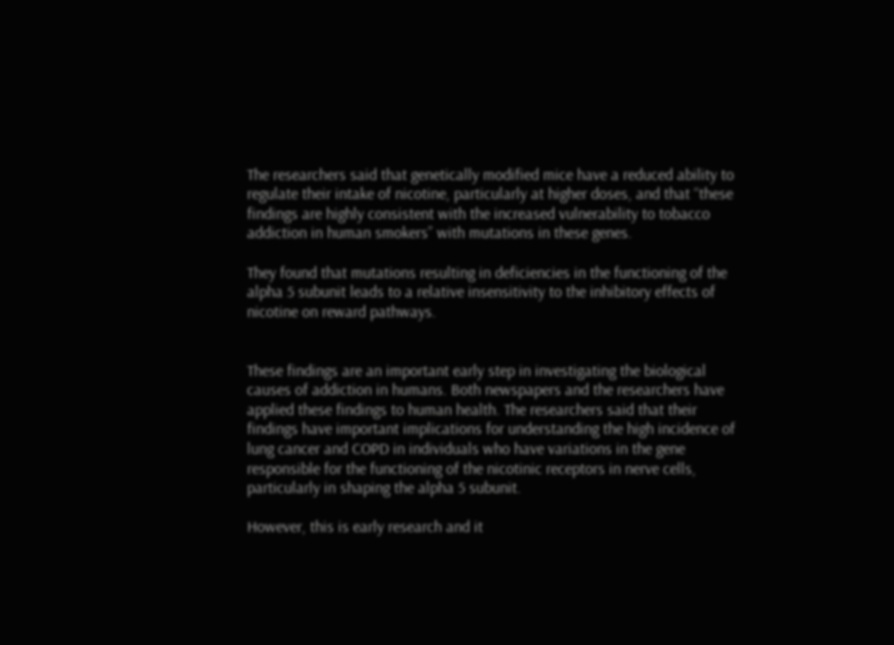The researchers said that genetically modified mice have a reduced ability to regulate their intake of nicotine, particularly at higher doses, and that “these findings are highly consistent with the increased vulnerability to tobacco addiction in human smokers” with mutations in these genes.

They found that mutations resulting in deficiencies in the functioning of the alpha 5 subunit leads to a relative insensitivity to the inhibitory effects of nicotine on reward pathways.


These findings are an important early step in investigating the biological causes of addiction in humans. Both newspapers and the researchers have applied these findings to human health. The researchers said that their findings have important implications for understanding the high incidence of lung cancer and COPD in individuals who have variations in the gene responsible for the functioning of the nicotinic receptors in nerve cells, particularly in shaping the alpha 5 subunit.

However, this is early research and it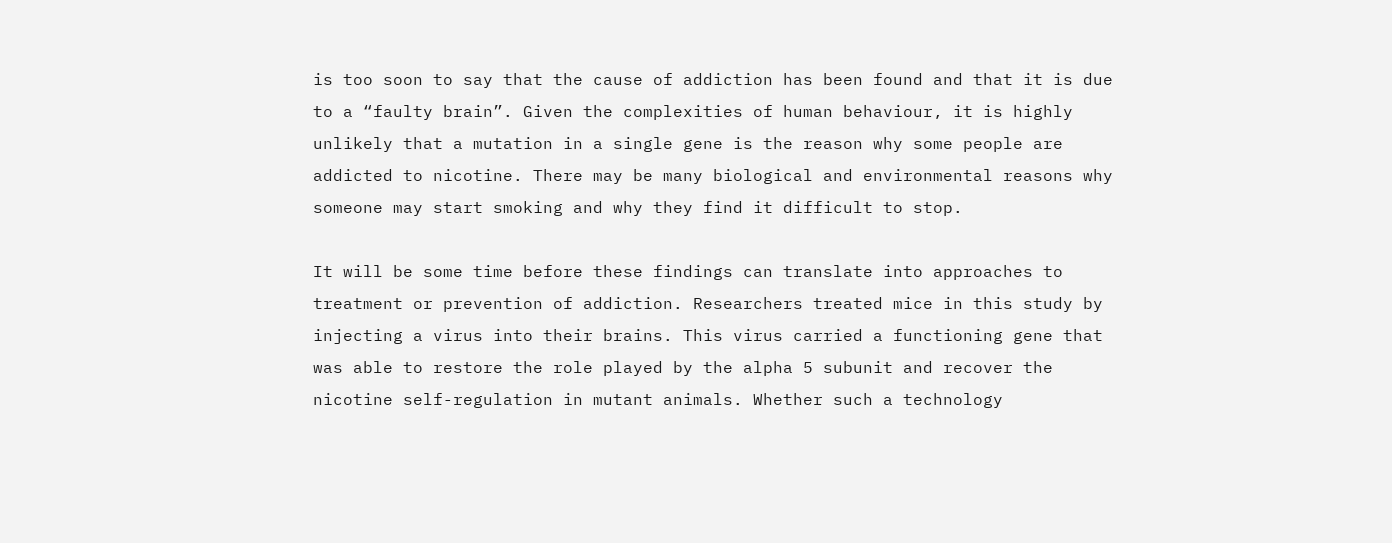is too soon to say that the cause of addiction has been found and that it is due to a “faulty brain”. Given the complexities of human behaviour, it is highly unlikely that a mutation in a single gene is the reason why some people are addicted to nicotine. There may be many biological and environmental reasons why someone may start smoking and why they find it difficult to stop.

It will be some time before these findings can translate into approaches to treatment or prevention of addiction. Researchers treated mice in this study by injecting a virus into their brains. This virus carried a functioning gene that was able to restore the role played by the alpha 5 subunit and recover the nicotine self-regulation in mutant animals. Whether such a technology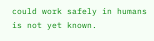could work safely in humans is not yet known.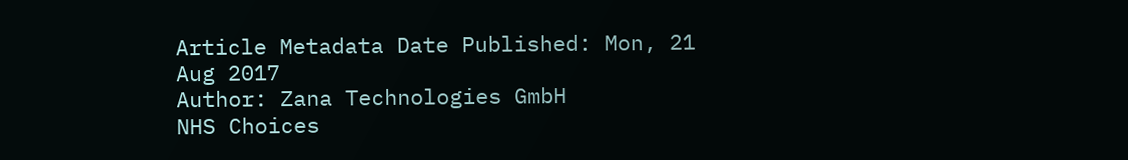Article Metadata Date Published: Mon, 21 Aug 2017
Author: Zana Technologies GmbH
NHS Choices